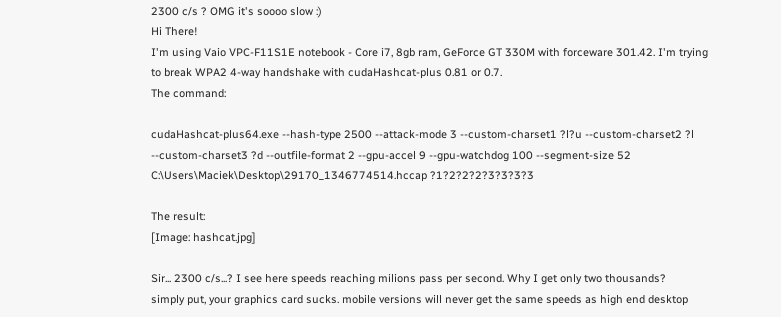2300 c/s ? OMG it's soooo slow :)
Hi There!
I'm using Vaio VPC-F11S1E notebook - Core i7, 8gb ram, GeForce GT 330M with forceware 301.42. I'm trying to break WPA2 4-way handshake with cudaHashcat-plus 0.81 or 0.7.
The command:

cudaHashcat-plus64.exe --hash-type 2500 --attack-mode 3 --custom-charset1 ?l?u --custom-charset2 ?l --custom-charset3 ?d --outfile-format 2 --gpu-accel 9 --gpu-watchdog 100 --segment-size 52 C:\Users\Maciek\Desktop\29170_1346774514.hccap ?1?2?2?2?3?3?3?3

The result:
[Image: hashcat.jpg]

Sir... 2300 c/s...? I see here speeds reaching milions pass per second. Why I get only two thousands?
simply put, your graphics card sucks. mobile versions will never get the same speeds as high end desktop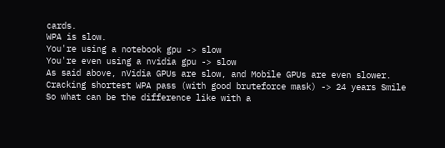cards.
WPA is slow.
You're using a notebook gpu -> slow
You're even using a nvidia gpu -> slow
As said above, nVidia GPUs are slow, and Mobile GPUs are even slower.
Cracking shortest WPA pass (with good bruteforce mask) -> 24 years Smile
So what can be the difference like with a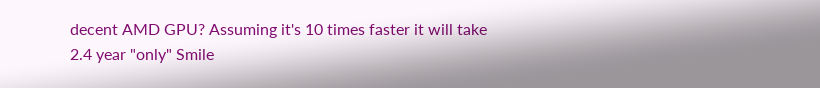decent AMD GPU? Assuming it's 10 times faster it will take 2.4 year "only" Smile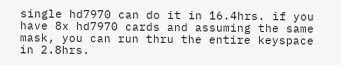single hd7970 can do it in 16.4hrs. if you have 8x hd7970 cards and assuming the same mask, you can run thru the entire keyspace in 2.8hrs.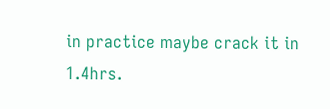in practice maybe crack it in 1.4hrs.